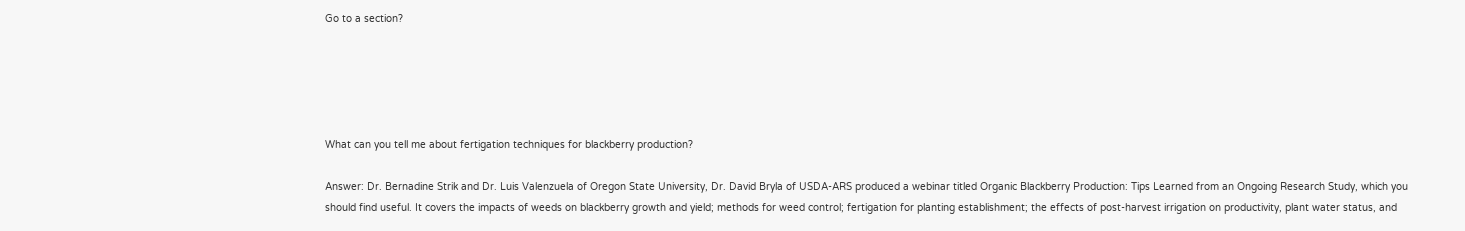Go to a section?





What can you tell me about fertigation techniques for blackberry production?

Answer: Dr. Bernadine Strik and Dr. Luis Valenzuela of Oregon State University, Dr. David Bryla of USDA-ARS produced a webinar titled Organic Blackberry Production: Tips Learned from an Ongoing Research Study, which you should find useful. It covers the impacts of weeds on blackberry growth and yield; methods for weed control; fertigation for planting establishment; the effects of post-harvest irrigation on productivity, plant water status, and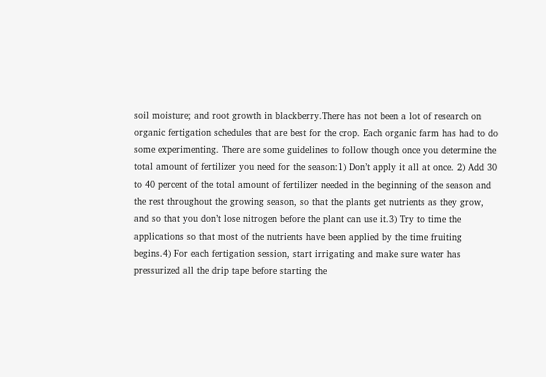soil moisture; and root growth in blackberry.There has not been a lot of research on organic fertigation schedules that are best for the crop. Each organic farm has had to do some experimenting. There are some guidelines to follow though once you determine the total amount of fertilizer you need for the season:1) Don’t apply it all at once. 2) Add 30 to 40 percent of the total amount of fertilizer needed in the beginning of the season and the rest throughout the growing season, so that the plants get nutrients as they grow, and so that you don’t lose nitrogen before the plant can use it.3) Try to time the applications so that most of the nutrients have been applied by the time fruiting begins.4) For each fertigation session, start irrigating and make sure water has pressurized all the drip tape before starting the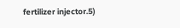fertilizer injector.5)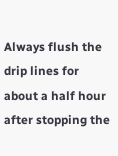Always flush the drip lines for about a half hour after stopping the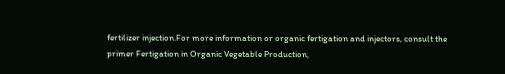fertilizer injection.For more information or organic fertigation and injectors, consult the primer Fertigation in Organic Vegetable Production,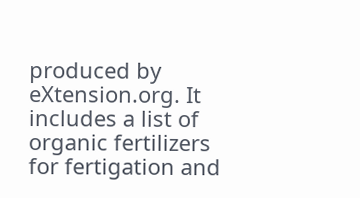produced by eXtension.org. It includes a list of organic fertilizers for fertigation and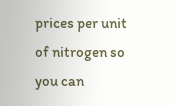prices per unit of nitrogen so you can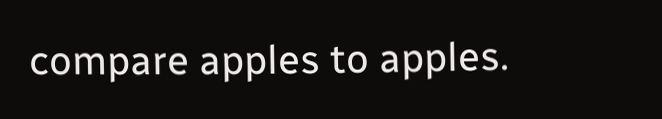compare apples to apples.